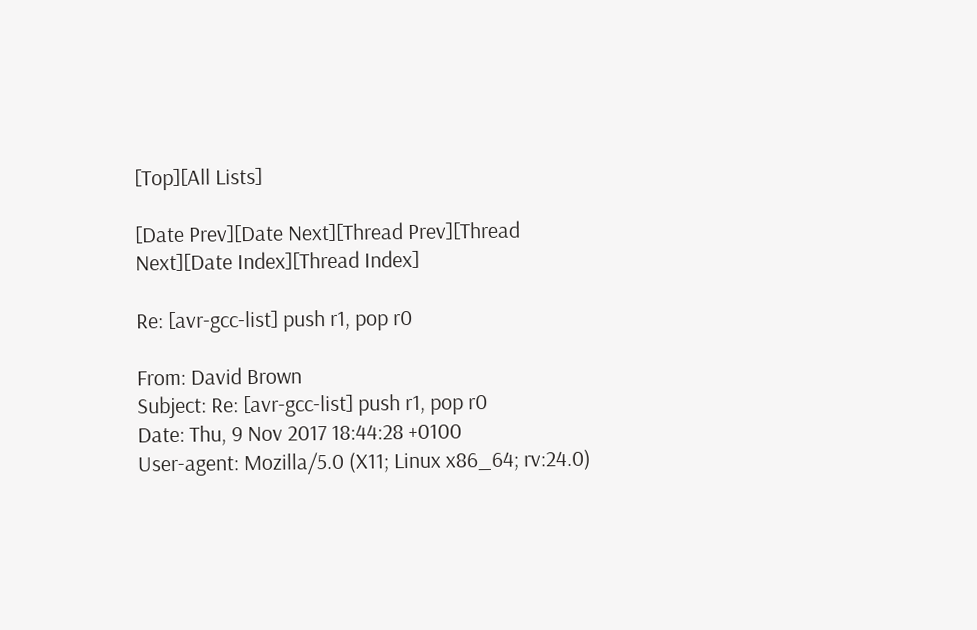[Top][All Lists]

[Date Prev][Date Next][Thread Prev][Thread Next][Date Index][Thread Index]

Re: [avr-gcc-list] push r1, pop r0

From: David Brown
Subject: Re: [avr-gcc-list] push r1, pop r0
Date: Thu, 9 Nov 2017 18:44:28 +0100
User-agent: Mozilla/5.0 (X11; Linux x86_64; rv:24.0)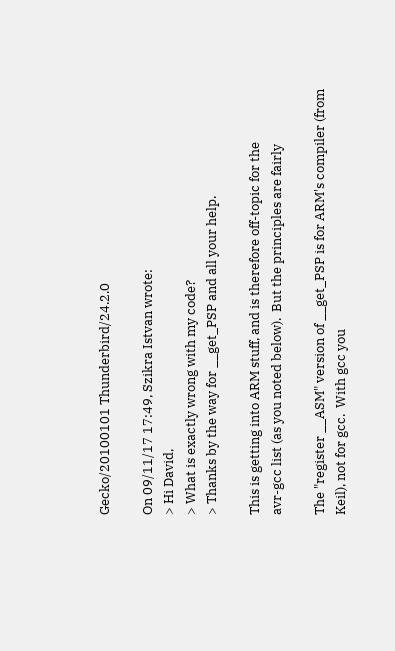Gecko/20100101 Thunderbird/24.2.0

On 09/11/17 17:49, Szikra Istvan wrote:
> Hi David,
> What is exactly wrong with my code?
> Thanks by the way for __get_PSP and all your help.

This is getting into ARM stuff, and is therefore off-topic for the
avr-gcc list (as you noted below).  But the principles are fairly

The "register __ASM" version of __get_PSP is for ARM's compiler (from
Keil), not for gcc.  With gcc you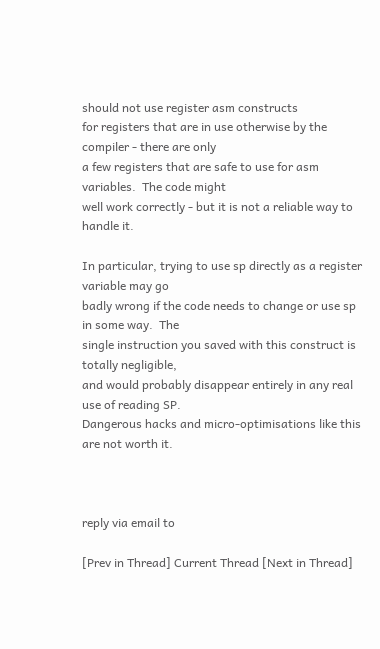should not use register asm constructs
for registers that are in use otherwise by the compiler - there are only
a few registers that are safe to use for asm variables.  The code might
well work correctly - but it is not a reliable way to handle it.

In particular, trying to use sp directly as a register variable may go
badly wrong if the code needs to change or use sp in some way.  The
single instruction you saved with this construct is totally negligible,
and would probably disappear entirely in any real use of reading SP.
Dangerous hacks and micro-optimisations like this are not worth it.



reply via email to

[Prev in Thread] Current Thread [Next in Thread]